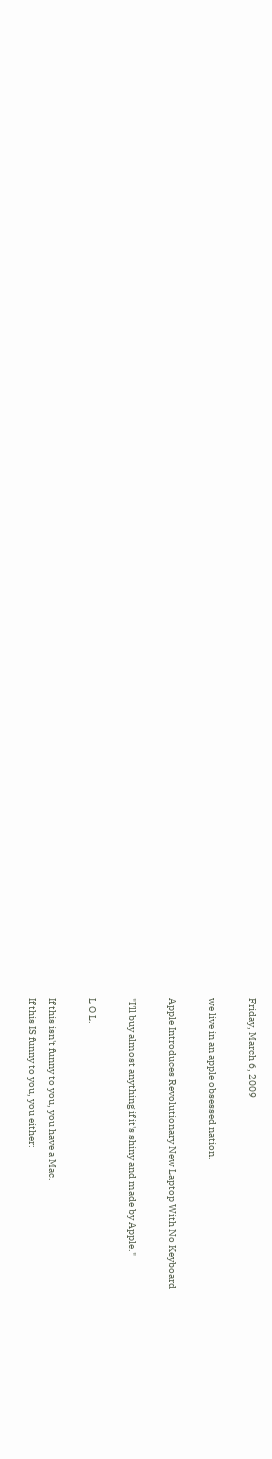Friday, March 6, 2009

we live in an apple obsessed nation.

Apple Introduces Revolutionary New Laptop With No Keyboard

"I'll buy almost anything if it's shiny and made by Apple."

L O L.

If this isn't funny to you, you have a Mac.
If this IS funny to you, you either: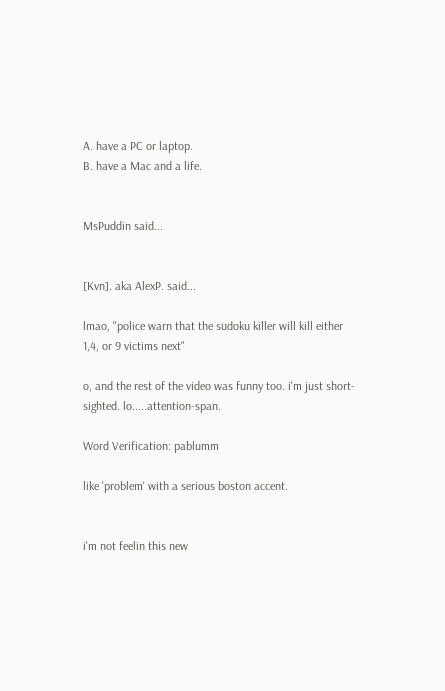A. have a PC or laptop.
B. have a Mac and a life.


MsPuddin said...


[Kvn]. aka AlexP. said...

lmao, "police warn that the sudoku killer will kill either 1,4, or 9 victims next"

o, and the rest of the video was funny too. i'm just short-sighted. lo.....attention-span.

Word Verification: pablumm

like 'problem' with a serious boston accent.


i'm not feelin this new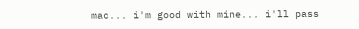mac... i'm good with mine... i'll pass